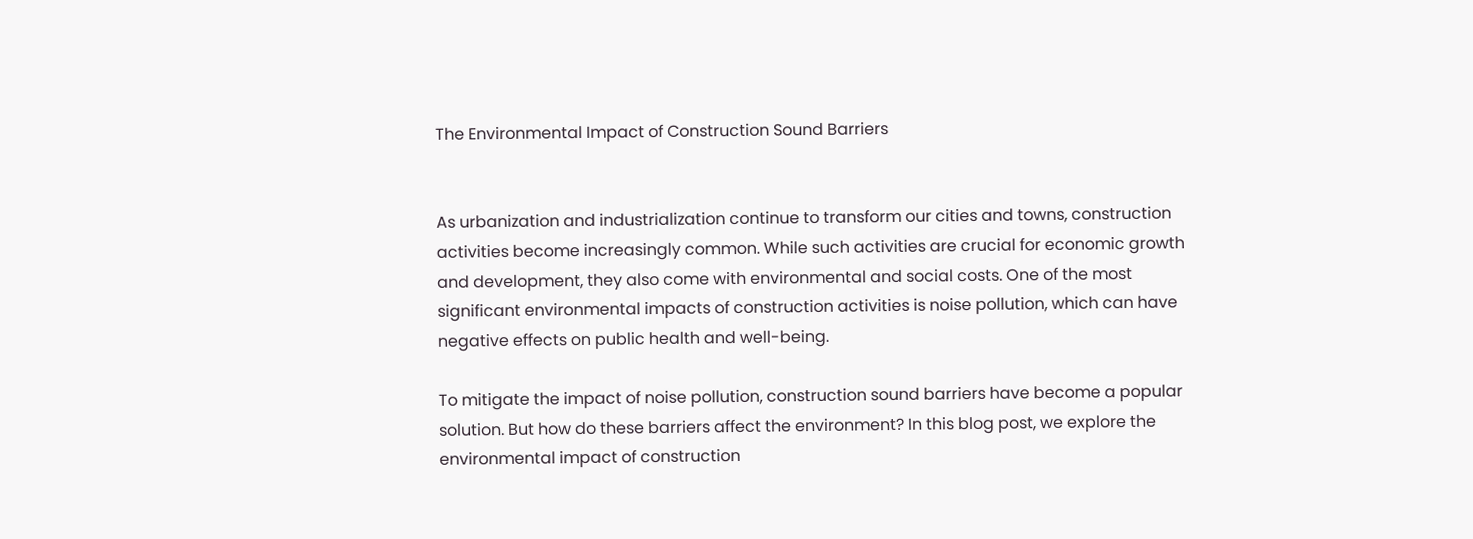The Environmental Impact of Construction Sound Barriers


As urbanization and industrialization continue to transform our cities and towns, construction activities become increasingly common. While such activities are crucial for economic growth and development, they also come with environmental and social costs. One of the most significant environmental impacts of construction activities is noise pollution, which can have negative effects on public health and well-being.

To mitigate the impact of noise pollution, construction sound barriers have become a popular solution. But how do these barriers affect the environment? In this blog post, we explore the environmental impact of construction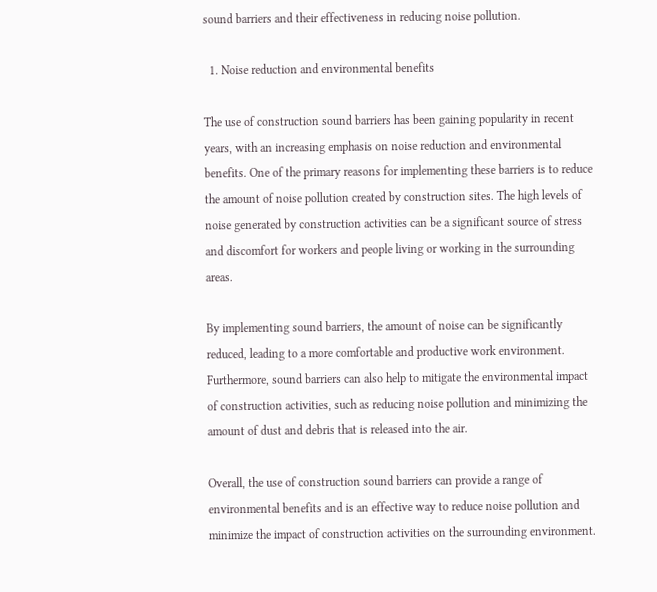sound barriers and their effectiveness in reducing noise pollution.

  1. Noise reduction and environmental benefits

The use of construction sound barriers has been gaining popularity in recent years, with an increasing emphasis on noise reduction and environmental benefits. One of the primary reasons for implementing these barriers is to reduce the amount of noise pollution created by construction sites. The high levels of noise generated by construction activities can be a significant source of stress and discomfort for workers and people living or working in the surrounding areas.

By implementing sound barriers, the amount of noise can be significantly reduced, leading to a more comfortable and productive work environment. Furthermore, sound barriers can also help to mitigate the environmental impact of construction activities, such as reducing noise pollution and minimizing the amount of dust and debris that is released into the air.

Overall, the use of construction sound barriers can provide a range of environmental benefits and is an effective way to reduce noise pollution and minimize the impact of construction activities on the surrounding environment.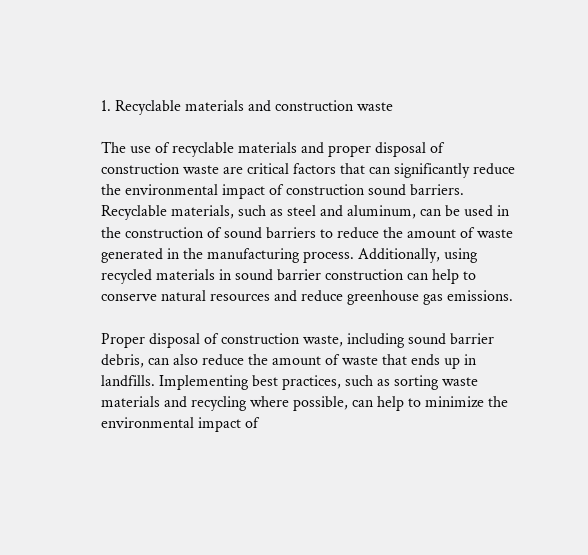1. Recyclable materials and construction waste

The use of recyclable materials and proper disposal of construction waste are critical factors that can significantly reduce the environmental impact of construction sound barriers. Recyclable materials, such as steel and aluminum, can be used in the construction of sound barriers to reduce the amount of waste generated in the manufacturing process. Additionally, using recycled materials in sound barrier construction can help to conserve natural resources and reduce greenhouse gas emissions.

Proper disposal of construction waste, including sound barrier debris, can also reduce the amount of waste that ends up in landfills. Implementing best practices, such as sorting waste materials and recycling where possible, can help to minimize the environmental impact of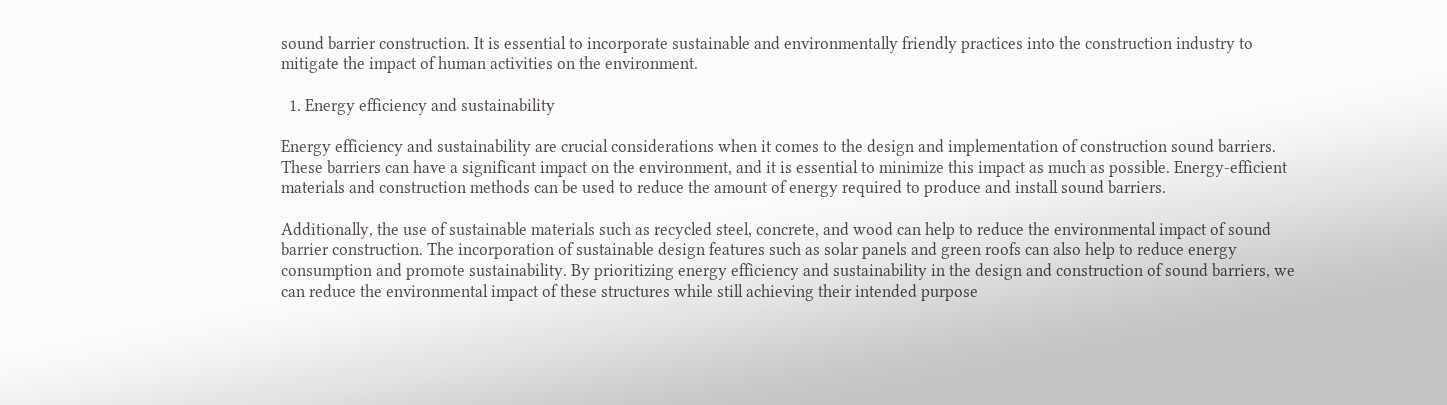sound barrier construction. It is essential to incorporate sustainable and environmentally friendly practices into the construction industry to mitigate the impact of human activities on the environment.

  1. Energy efficiency and sustainability

Energy efficiency and sustainability are crucial considerations when it comes to the design and implementation of construction sound barriers. These barriers can have a significant impact on the environment, and it is essential to minimize this impact as much as possible. Energy-efficient materials and construction methods can be used to reduce the amount of energy required to produce and install sound barriers.

Additionally, the use of sustainable materials such as recycled steel, concrete, and wood can help to reduce the environmental impact of sound barrier construction. The incorporation of sustainable design features such as solar panels and green roofs can also help to reduce energy consumption and promote sustainability. By prioritizing energy efficiency and sustainability in the design and construction of sound barriers, we can reduce the environmental impact of these structures while still achieving their intended purpose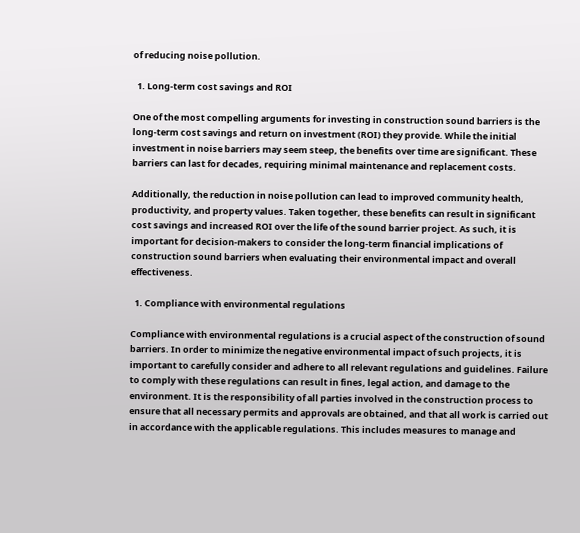of reducing noise pollution.

  1. Long-term cost savings and ROI

One of the most compelling arguments for investing in construction sound barriers is the long-term cost savings and return on investment (ROI) they provide. While the initial investment in noise barriers may seem steep, the benefits over time are significant. These barriers can last for decades, requiring minimal maintenance and replacement costs.

Additionally, the reduction in noise pollution can lead to improved community health, productivity, and property values. Taken together, these benefits can result in significant cost savings and increased ROI over the life of the sound barrier project. As such, it is important for decision-makers to consider the long-term financial implications of construction sound barriers when evaluating their environmental impact and overall effectiveness.

  1. Compliance with environmental regulations

Compliance with environmental regulations is a crucial aspect of the construction of sound barriers. In order to minimize the negative environmental impact of such projects, it is important to carefully consider and adhere to all relevant regulations and guidelines. Failure to comply with these regulations can result in fines, legal action, and damage to the environment. It is the responsibility of all parties involved in the construction process to ensure that all necessary permits and approvals are obtained, and that all work is carried out in accordance with the applicable regulations. This includes measures to manage and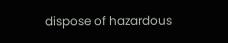dispose of hazardous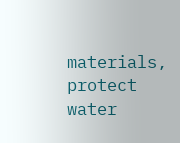materials, protect water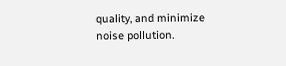quality, and minimize noise pollution.